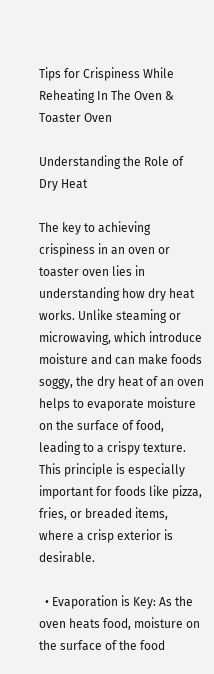Tips for Crispiness While Reheating In The Oven & Toaster Oven

Understanding the Role of Dry Heat

The key to achieving crispiness in an oven or toaster oven lies in understanding how dry heat works. Unlike steaming or microwaving, which introduce moisture and can make foods soggy, the dry heat of an oven helps to evaporate moisture on the surface of food, leading to a crispy texture. This principle is especially important for foods like pizza, fries, or breaded items, where a crisp exterior is desirable.

  • Evaporation is Key: As the oven heats food, moisture on the surface of the food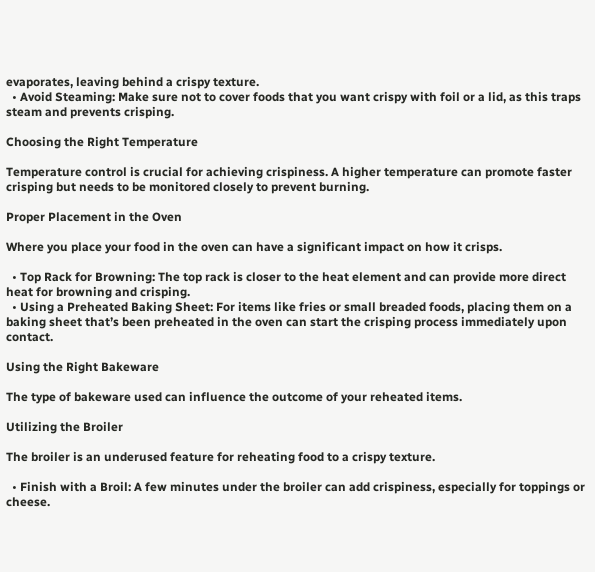evaporates, leaving behind a crispy texture.
  • Avoid Steaming: Make sure not to cover foods that you want crispy with foil or a lid, as this traps steam and prevents crisping.

Choosing the Right Temperature

Temperature control is crucial for achieving crispiness. A higher temperature can promote faster crisping but needs to be monitored closely to prevent burning.

Proper Placement in the Oven

Where you place your food in the oven can have a significant impact on how it crisps.

  • Top Rack for Browning: The top rack is closer to the heat element and can provide more direct heat for browning and crisping.
  • Using a Preheated Baking Sheet: For items like fries or small breaded foods, placing them on a baking sheet that’s been preheated in the oven can start the crisping process immediately upon contact.

Using the Right Bakeware

The type of bakeware used can influence the outcome of your reheated items.

Utilizing the Broiler

The broiler is an underused feature for reheating food to a crispy texture.

  • Finish with a Broil: A few minutes under the broiler can add crispiness, especially for toppings or cheese.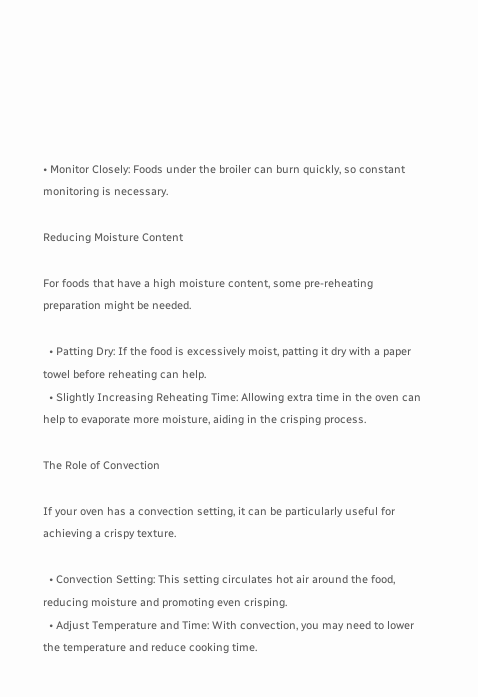• Monitor Closely: Foods under the broiler can burn quickly, so constant monitoring is necessary.

Reducing Moisture Content

For foods that have a high moisture content, some pre-reheating preparation might be needed.

  • Patting Dry: If the food is excessively moist, patting it dry with a paper towel before reheating can help.
  • Slightly Increasing Reheating Time: Allowing extra time in the oven can help to evaporate more moisture, aiding in the crisping process.

The Role of Convection

If your oven has a convection setting, it can be particularly useful for achieving a crispy texture.

  • Convection Setting: This setting circulates hot air around the food, reducing moisture and promoting even crisping.
  • Adjust Temperature and Time: With convection, you may need to lower the temperature and reduce cooking time.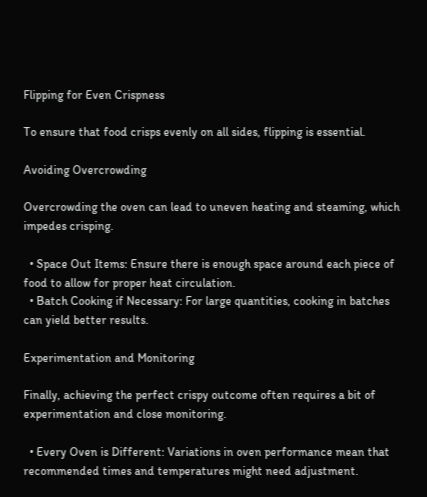Flipping for Even Crispness

To ensure that food crisps evenly on all sides, flipping is essential.

Avoiding Overcrowding

Overcrowding the oven can lead to uneven heating and steaming, which impedes crisping.

  • Space Out Items: Ensure there is enough space around each piece of food to allow for proper heat circulation.
  • Batch Cooking if Necessary: For large quantities, cooking in batches can yield better results.

Experimentation and Monitoring

Finally, achieving the perfect crispy outcome often requires a bit of experimentation and close monitoring.

  • Every Oven is Different: Variations in oven performance mean that recommended times and temperatures might need adjustment.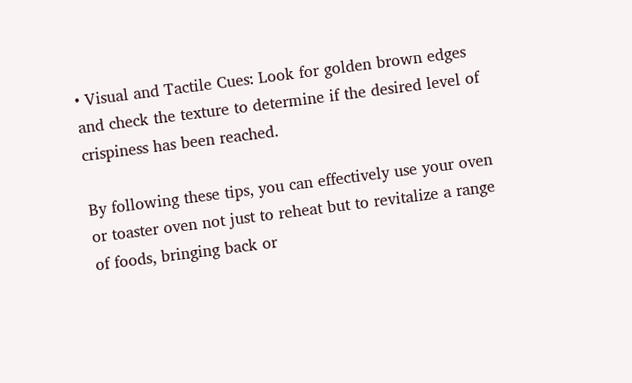• Visual and Tactile Cues: Look for golden brown edges and check the texture to determine if the desired level of crispiness has been reached.

By following these tips, you can effectively use your oven or toaster oven not just to reheat but to revitalize a range of foods, bringing back or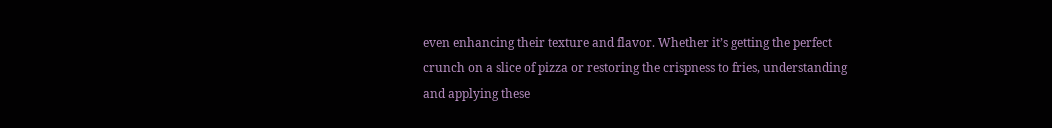even enhancing their texture and flavor. Whether it’s getting the perfect crunch on a slice of pizza or restoring the crispness to fries, understanding and applying these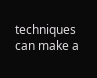techniques can make a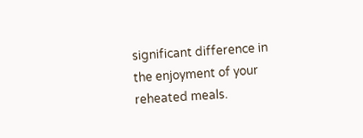significant difference in the enjoyment of your reheated meals.